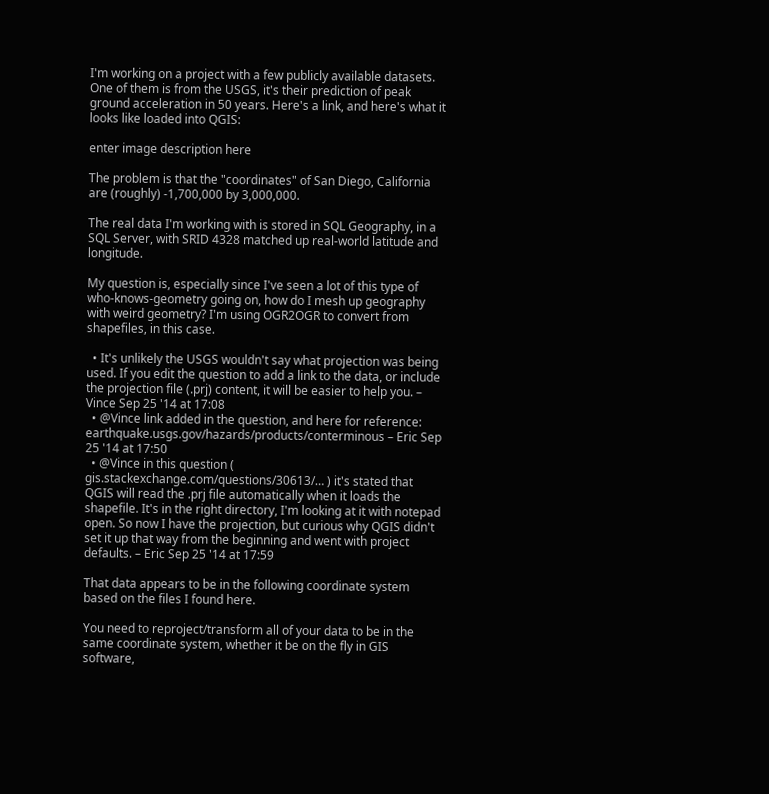I'm working on a project with a few publicly available datasets. One of them is from the USGS, it's their prediction of peak ground acceleration in 50 years. Here's a link, and here's what it looks like loaded into QGIS:

enter image description here

The problem is that the "coordinates" of San Diego, California are (roughly) -1,700,000 by 3,000,000.

The real data I'm working with is stored in SQL Geography, in a SQL Server, with SRID 4328 matched up real-world latitude and longitude.

My question is, especially since I've seen a lot of this type of who-knows-geometry going on, how do I mesh up geography with weird geometry? I'm using OGR2OGR to convert from shapefiles, in this case.

  • It's unlikely the USGS wouldn't say what projection was being used. If you edit the question to add a link to the data, or include the projection file (.prj) content, it will be easier to help you. – Vince Sep 25 '14 at 17:08
  • @Vince link added in the question, and here for reference: earthquake.usgs.gov/hazards/products/conterminous – Eric Sep 25 '14 at 17:50
  • @Vince in this question ( gis.stackexchange.com/questions/30613/… ) it's stated that QGIS will read the .prj file automatically when it loads the shapefile. It's in the right directory, I'm looking at it with notepad open. So now I have the projection, but curious why QGIS didn't set it up that way from the beginning and went with project defaults. – Eric Sep 25 '14 at 17:59

That data appears to be in the following coordinate system based on the files I found here.

You need to reproject/transform all of your data to be in the same coordinate system, whether it be on the fly in GIS software,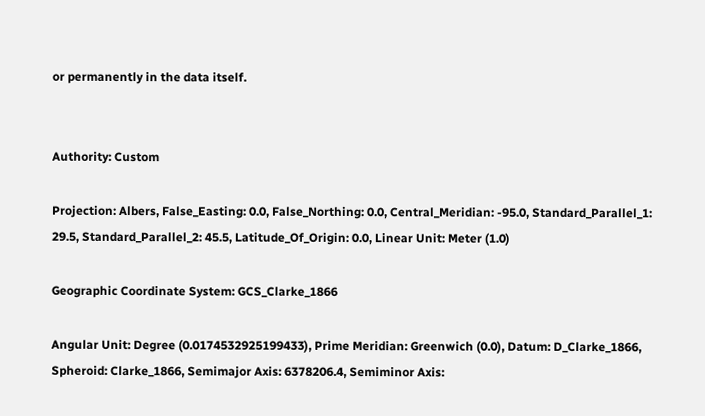or permanently in the data itself.


Authority: Custom

Projection: Albers, False_Easting: 0.0, False_Northing: 0.0, Central_Meridian: -95.0, Standard_Parallel_1: 29.5, Standard_Parallel_2: 45.5, Latitude_Of_Origin: 0.0, Linear Unit: Meter (1.0)

Geographic Coordinate System: GCS_Clarke_1866

Angular Unit: Degree (0.0174532925199433), Prime Meridian: Greenwich (0.0), Datum: D_Clarke_1866, Spheroid: Clarke_1866, Semimajor Axis: 6378206.4, Semiminor Axis: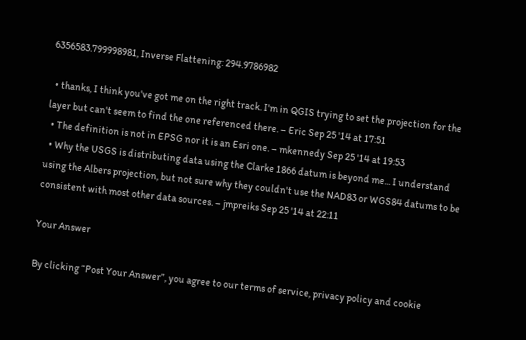6356583.799998981, Inverse Flattening: 294.9786982

  • thanks, I think you've got me on the right track. I'm in QGIS trying to set the projection for the layer but can't seem to find the one referenced there. – Eric Sep 25 '14 at 17:51
  • The definition is not in EPSG nor it is an Esri one. – mkennedy Sep 25 '14 at 19:53
  • Why the USGS is distributing data using the Clarke 1866 datum is beyond me... I understand using the Albers projection, but not sure why they couldn't use the NAD83 or WGS84 datums to be consistent with most other data sources. – jmpreiks Sep 25 '14 at 22:11

Your Answer

By clicking “Post Your Answer”, you agree to our terms of service, privacy policy and cookie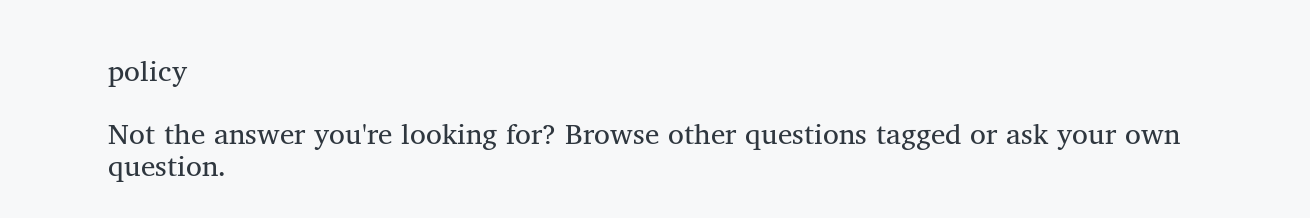policy

Not the answer you're looking for? Browse other questions tagged or ask your own question.